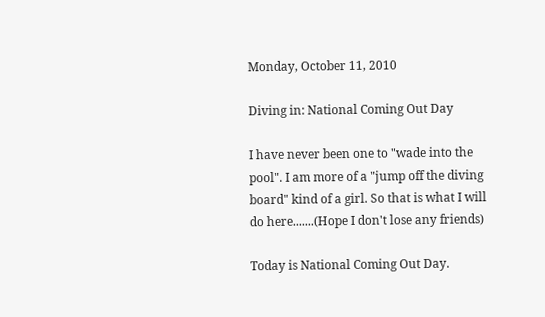Monday, October 11, 2010

Diving in: National Coming Out Day

I have never been one to "wade into the pool". I am more of a "jump off the diving board" kind of a girl. So that is what I will do here.......(Hope I don't lose any friends)

Today is National Coming Out Day.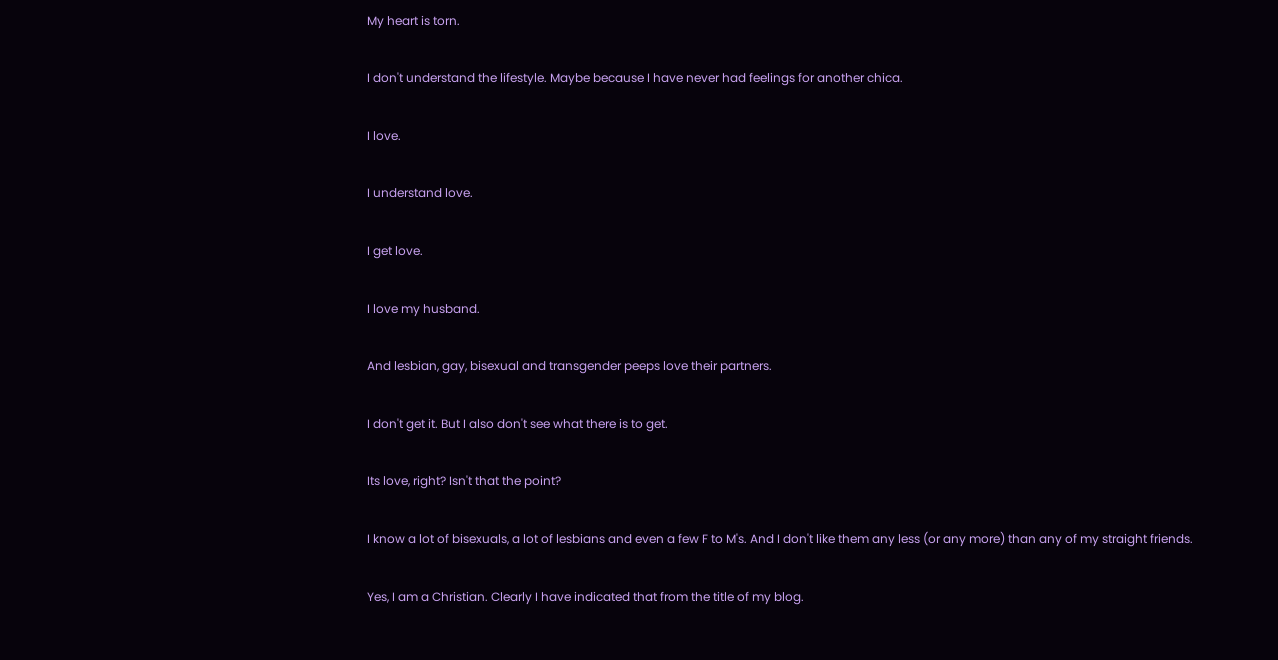My heart is torn.

I don't understand the lifestyle. Maybe because I have never had feelings for another chica.

I love.

I understand love.

I get love.

I love my husband.

And lesbian, gay, bisexual and transgender peeps love their partners.

I don't get it. But I also don't see what there is to get.

Its love, right? Isn't that the point?

I know a lot of bisexuals, a lot of lesbians and even a few F to M's. And I don't like them any less (or any more) than any of my straight friends.

Yes, I am a Christian. Clearly I have indicated that from the title of my blog.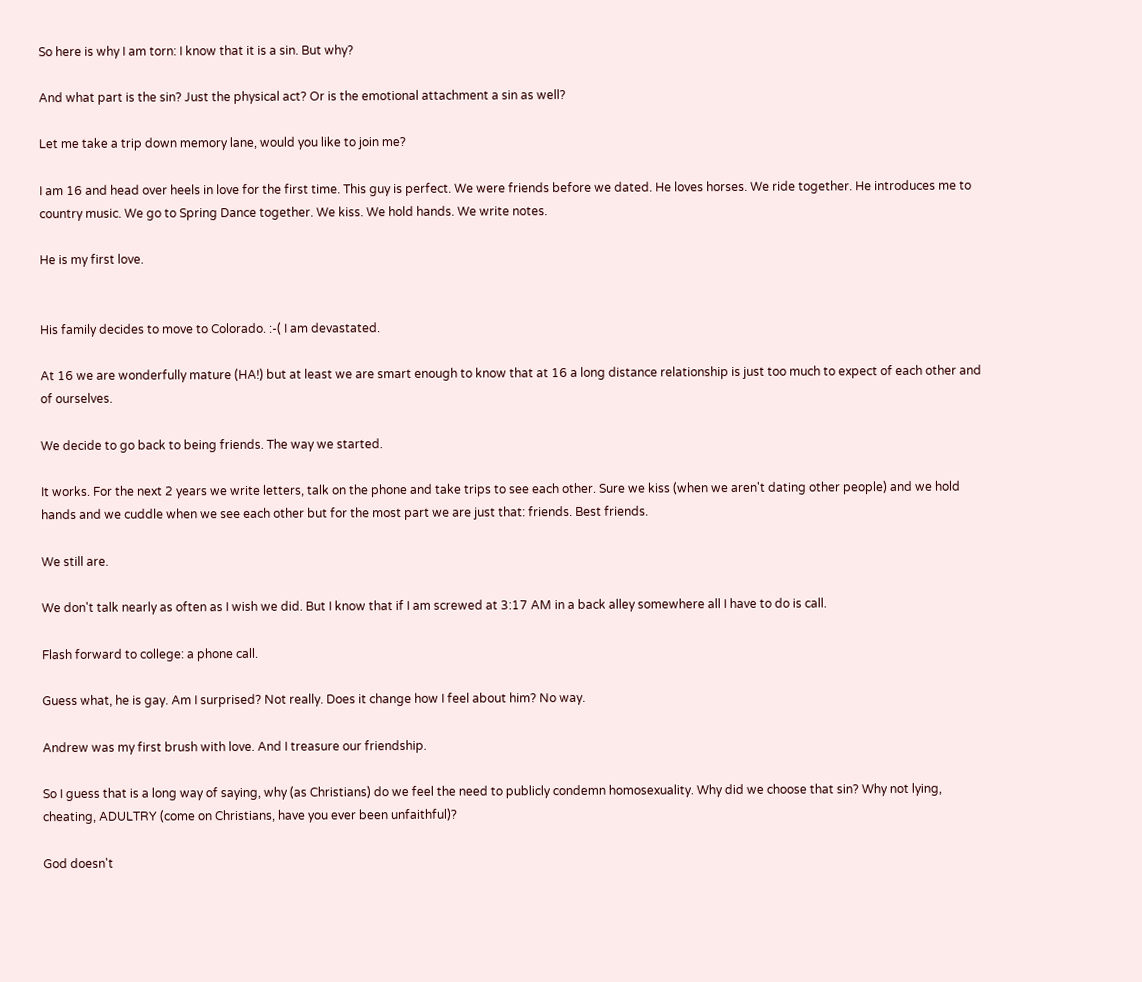So here is why I am torn: I know that it is a sin. But why?

And what part is the sin? Just the physical act? Or is the emotional attachment a sin as well?

Let me take a trip down memory lane, would you like to join me?

I am 16 and head over heels in love for the first time. This guy is perfect. We were friends before we dated. He loves horses. We ride together. He introduces me to country music. We go to Spring Dance together. We kiss. We hold hands. We write notes.

He is my first love.


His family decides to move to Colorado. :-( I am devastated.

At 16 we are wonderfully mature (HA!) but at least we are smart enough to know that at 16 a long distance relationship is just too much to expect of each other and of ourselves.

We decide to go back to being friends. The way we started.

It works. For the next 2 years we write letters, talk on the phone and take trips to see each other. Sure we kiss (when we aren't dating other people) and we hold hands and we cuddle when we see each other but for the most part we are just that: friends. Best friends.

We still are.

We don't talk nearly as often as I wish we did. But I know that if I am screwed at 3:17 AM in a back alley somewhere all I have to do is call.

Flash forward to college: a phone call.

Guess what, he is gay. Am I surprised? Not really. Does it change how I feel about him? No way.

Andrew was my first brush with love. And I treasure our friendship.

So I guess that is a long way of saying, why (as Christians) do we feel the need to publicly condemn homosexuality. Why did we choose that sin? Why not lying, cheating, ADULTRY (come on Christians, have you ever been unfaithful)?

God doesn't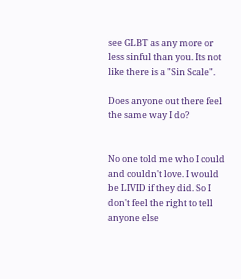see GLBT as any more or less sinful than you. Its not like there is a "Sin Scale".

Does anyone out there feel the same way I do?


No one told me who I could and couldn't love. I would be LIVID if they did. So I don't feel the right to tell anyone else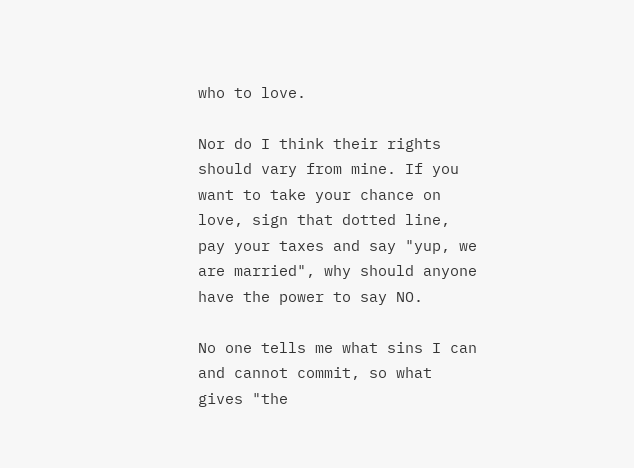who to love.

Nor do I think their rights should vary from mine. If you want to take your chance on love, sign that dotted line, pay your taxes and say "yup, we are married", why should anyone have the power to say NO.

No one tells me what sins I can and cannot commit, so what gives "the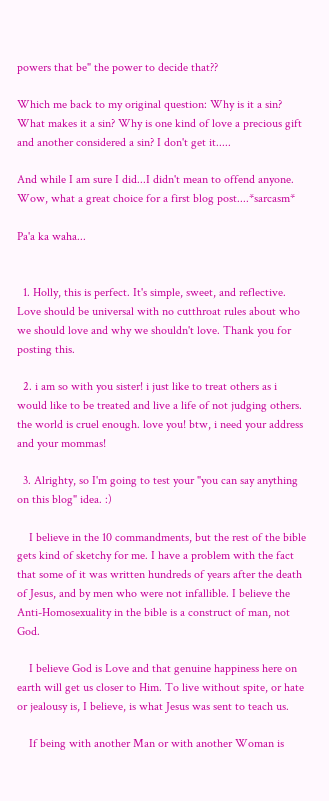powers that be" the power to decide that??

Which me back to my original question: Why is it a sin? What makes it a sin? Why is one kind of love a precious gift and another considered a sin? I don't get it.....

And while I am sure I did...I didn't mean to offend anyone. Wow, what a great choice for a first blog post....*sarcasm*

Pa'a ka waha...


  1. Holly, this is perfect. It's simple, sweet, and reflective. Love should be universal with no cutthroat rules about who we should love and why we shouldn't love. Thank you for posting this.

  2. i am so with you sister! i just like to treat others as i would like to be treated and live a life of not judging others. the world is cruel enough. love you! btw, i need your address and your mommas!

  3. Alrighty, so I'm going to test your "you can say anything on this blog" idea. :)

    I believe in the 10 commandments, but the rest of the bible gets kind of sketchy for me. I have a problem with the fact that some of it was written hundreds of years after the death of Jesus, and by men who were not infallible. I believe the Anti-Homosexuality in the bible is a construct of man, not God.

    I believe God is Love and that genuine happiness here on earth will get us closer to Him. To live without spite, or hate or jealousy is, I believe, is what Jesus was sent to teach us.

    If being with another Man or with another Woman is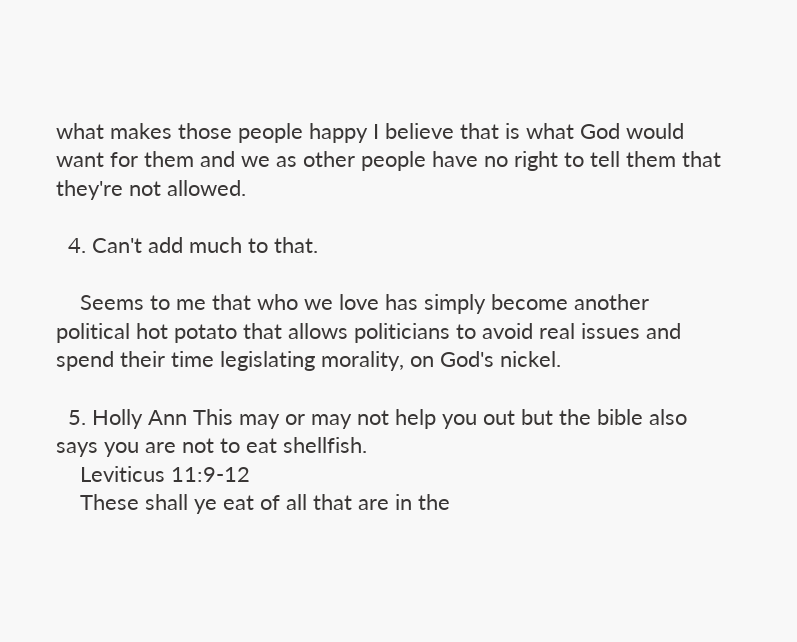what makes those people happy I believe that is what God would want for them and we as other people have no right to tell them that they're not allowed.

  4. Can't add much to that.

    Seems to me that who we love has simply become another political hot potato that allows politicians to avoid real issues and spend their time legislating morality, on God's nickel.

  5. Holly Ann This may or may not help you out but the bible also says you are not to eat shellfish.
    Leviticus 11:9-12
    These shall ye eat of all that are in the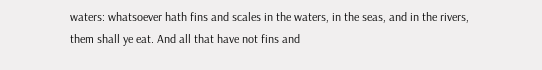waters: whatsoever hath fins and scales in the waters, in the seas, and in the rivers, them shall ye eat. And all that have not fins and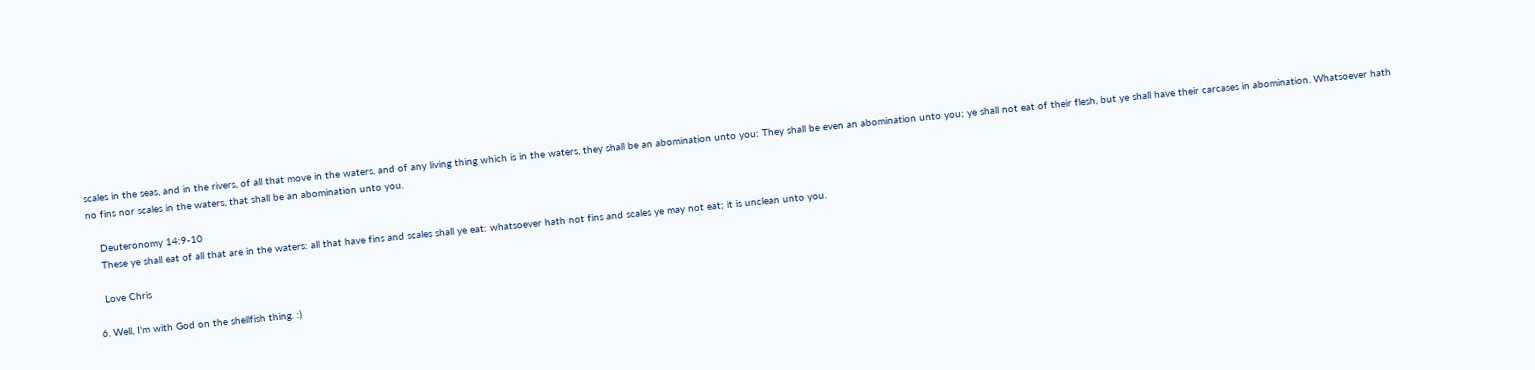scales in the seas, and in the rivers, of all that move in the waters, and of any living thing which is in the waters, they shall be an abomination unto you: They shall be even an abomination unto you; ye shall not eat of their flesh, but ye shall have their carcases in abomination. Whatsoever hath no fins nor scales in the waters, that shall be an abomination unto you.

    Deuteronomy 14:9-10
    These ye shall eat of all that are in the waters: all that have fins and scales shall ye eat: whatsoever hath not fins and scales ye may not eat; it is unclean unto you.

    Love Chris

  6. Well, I'm with God on the shellfish thing. :)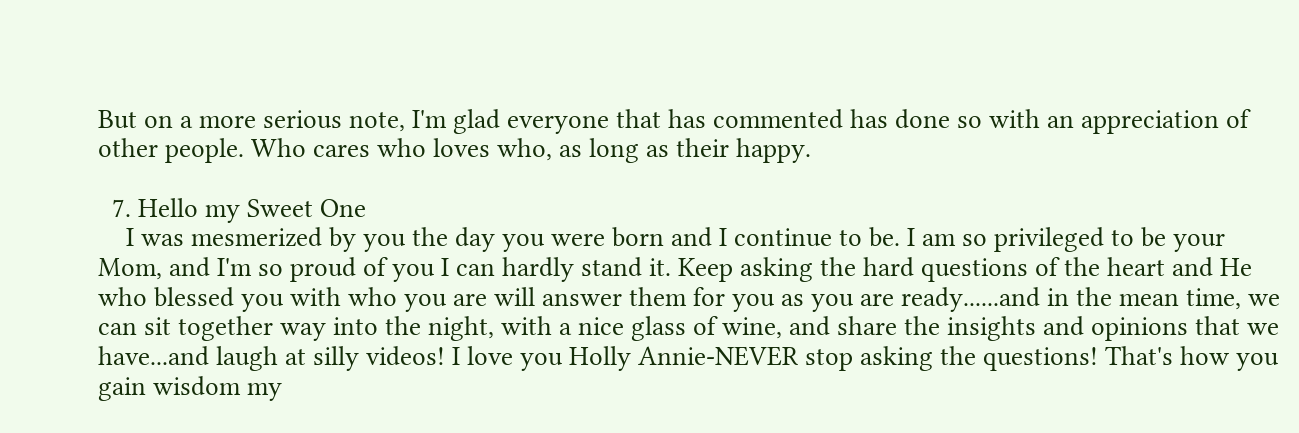But on a more serious note, I'm glad everyone that has commented has done so with an appreciation of other people. Who cares who loves who, as long as their happy.

  7. Hello my Sweet One
    I was mesmerized by you the day you were born and I continue to be. I am so privileged to be your Mom, and I'm so proud of you I can hardly stand it. Keep asking the hard questions of the heart and He who blessed you with who you are will answer them for you as you are ready......and in the mean time, we can sit together way into the night, with a nice glass of wine, and share the insights and opinions that we have...and laugh at silly videos! I love you Holly Annie-NEVER stop asking the questions! That's how you gain wisdom my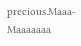precious.Maaa-Maaaaaaa